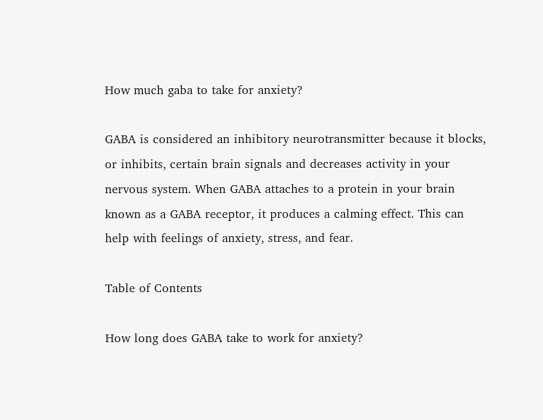How much gaba to take for anxiety?

GABA is considered an inhibitory neurotransmitter because it blocks, or inhibits, certain brain signals and decreases activity in your nervous system. When GABA attaches to a protein in your brain known as a GABA receptor, it produces a calming effect. This can help with feelings of anxiety, stress, and fear.

Table of Contents

How long does GABA take to work for anxiety?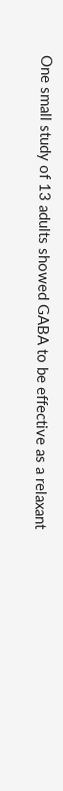One small study of 13 adults showed GABA to be effective as a relaxant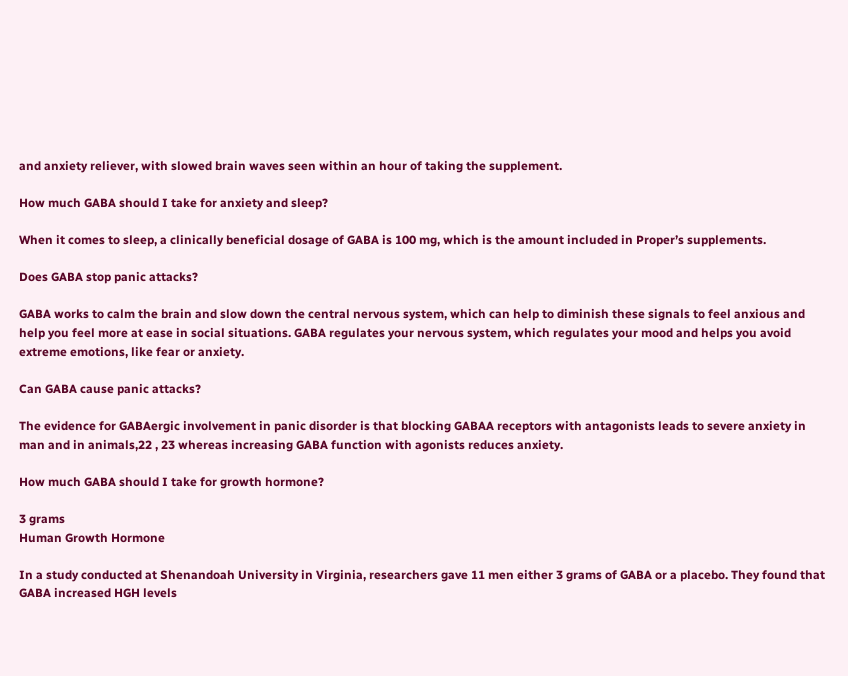and anxiety reliever, with slowed brain waves seen within an hour of taking the supplement.

How much GABA should I take for anxiety and sleep?

When it comes to sleep, a clinically beneficial dosage of GABA is 100 mg, which is the amount included in Proper’s supplements.

Does GABA stop panic attacks?

GABA works to calm the brain and slow down the central nervous system, which can help to diminish these signals to feel anxious and help you feel more at ease in social situations. GABA regulates your nervous system, which regulates your mood and helps you avoid extreme emotions, like fear or anxiety.

Can GABA cause panic attacks?

The evidence for GABAergic involvement in panic disorder is that blocking GABAA receptors with antagonists leads to severe anxiety in man and in animals,22 , 23 whereas increasing GABA function with agonists reduces anxiety.

How much GABA should I take for growth hormone?

3 grams
Human Growth Hormone

In a study conducted at Shenandoah University in Virginia, researchers gave 11 men either 3 grams of GABA or a placebo. They found that GABA increased HGH levels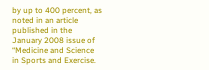by up to 400 percent, as noted in an article published in the January 2008 issue of “Medicine and Science in Sports and Exercise.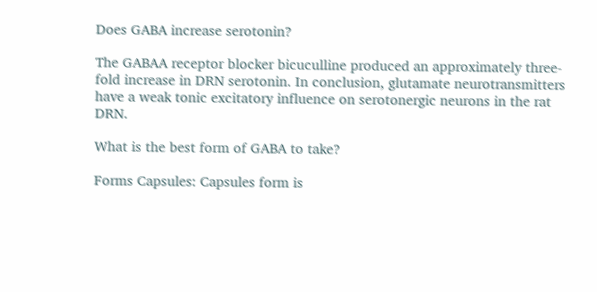Does GABA increase serotonin?

The GABAA receptor blocker bicuculline produced an approximately three-fold increase in DRN serotonin. In conclusion, glutamate neurotransmitters have a weak tonic excitatory influence on serotonergic neurons in the rat DRN.

What is the best form of GABA to take?

Forms Capsules: Capsules form is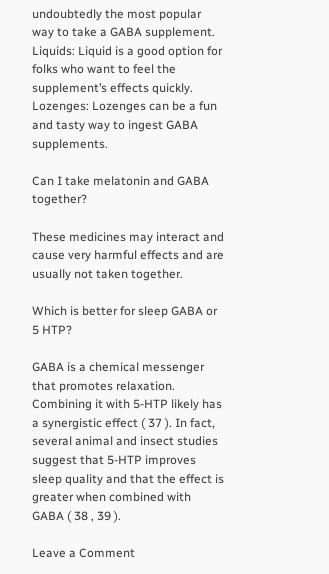undoubtedly the most popular way to take a GABA supplement. Liquids: Liquid is a good option for folks who want to feel the supplement’s effects quickly. Lozenges: Lozenges can be a fun and tasty way to ingest GABA supplements.

Can I take melatonin and GABA together?

These medicines may interact and cause very harmful effects and are usually not taken together.

Which is better for sleep GABA or 5 HTP?

GABA is a chemical messenger that promotes relaxation. Combining it with 5-HTP likely has a synergistic effect ( 37 ). In fact, several animal and insect studies suggest that 5-HTP improves sleep quality and that the effect is greater when combined with GABA ( 38 , 39 ).

Leave a Comment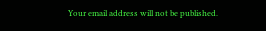Your email address will not be published.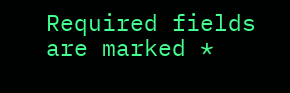Required fields are marked *